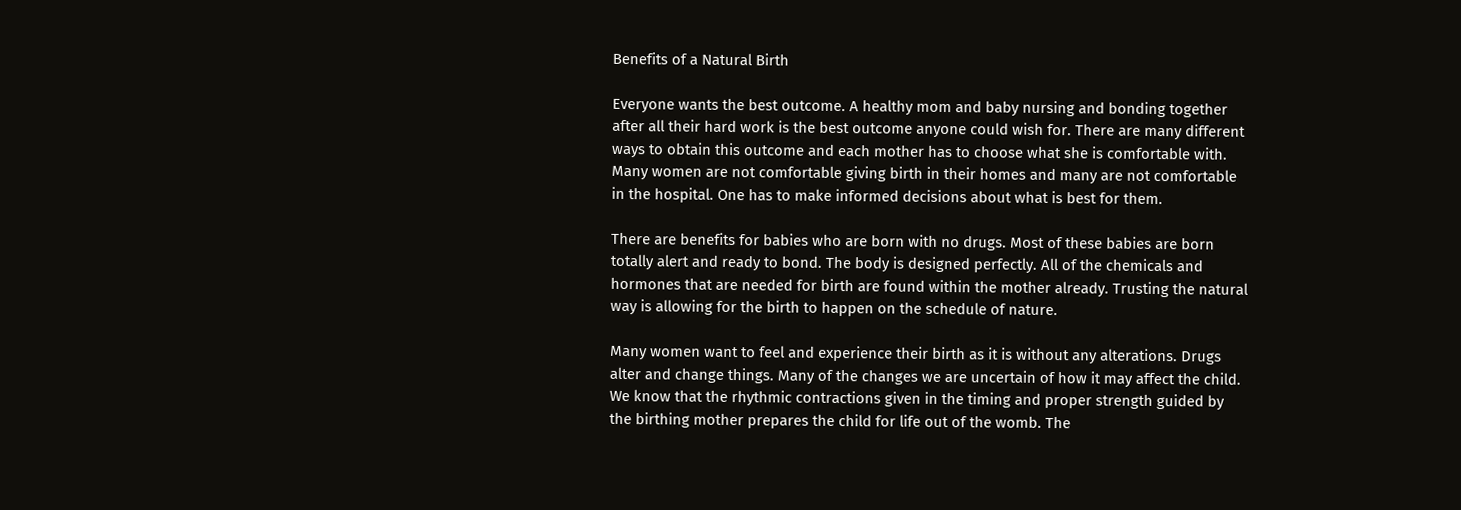Benefits of a Natural Birth

Everyone wants the best outcome. A healthy mom and baby nursing and bonding together after all their hard work is the best outcome anyone could wish for. There are many different ways to obtain this outcome and each mother has to choose what she is comfortable with. Many women are not comfortable giving birth in their homes and many are not comfortable in the hospital. One has to make informed decisions about what is best for them.

There are benefits for babies who are born with no drugs. Most of these babies are born totally alert and ready to bond. The body is designed perfectly. All of the chemicals and hormones that are needed for birth are found within the mother already. Trusting the natural way is allowing for the birth to happen on the schedule of nature.

Many women want to feel and experience their birth as it is without any alterations. Drugs alter and change things. Many of the changes we are uncertain of how it may affect the child. We know that the rhythmic contractions given in the timing and proper strength guided by the birthing mother prepares the child for life out of the womb. The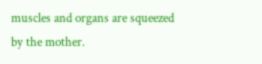muscles and organs are squeezed by the mother.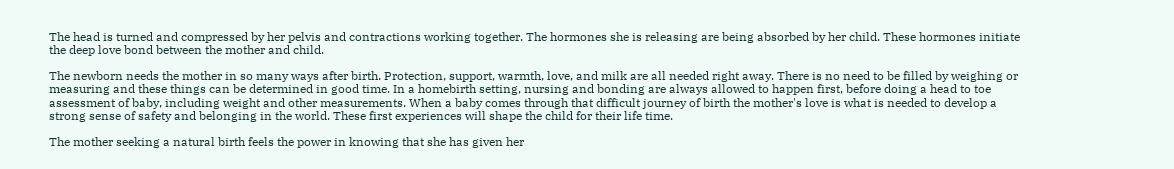The head is turned and compressed by her pelvis and contractions working together. The hormones she is releasing are being absorbed by her child. These hormones initiate the deep love bond between the mother and child.

The newborn needs the mother in so many ways after birth. Protection, support, warmth, love, and milk are all needed right away. There is no need to be filled by weighing or measuring and these things can be determined in good time. In a homebirth setting, nursing and bonding are always allowed to happen first, before doing a head to toe assessment of baby, including weight and other measurements. When a baby comes through that difficult journey of birth the mother's love is what is needed to develop a strong sense of safety and belonging in the world. These first experiences will shape the child for their life time.

The mother seeking a natural birth feels the power in knowing that she has given her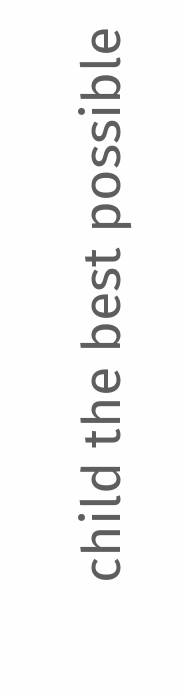child the best possible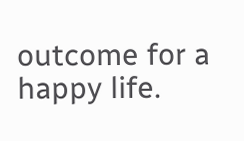outcome for a happy life.